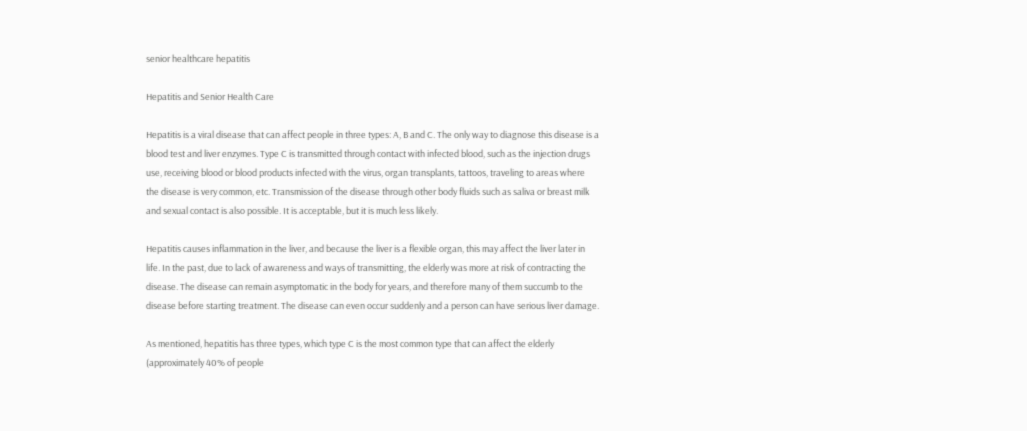senior healthcare hepatitis

Hepatitis and Senior Health Care

Hepatitis is a viral disease that can affect people in three types: A, B and C. The only way to diagnose this disease is a blood test and liver enzymes. Type C is transmitted through contact with infected blood, such as the injection drugs use, receiving blood or blood products infected with the virus, organ transplants, tattoos, traveling to areas where the disease is very common, etc. Transmission of the disease through other body fluids such as saliva or breast milk and sexual contact is also possible. It is acceptable, but it is much less likely.

Hepatitis causes inflammation in the liver, and because the liver is a flexible organ, this may affect the liver later in life. In the past, due to lack of awareness and ways of transmitting, the elderly was more at risk of contracting the disease. The disease can remain asymptomatic in the body for years, and therefore many of them succumb to the disease before starting treatment. The disease can even occur suddenly and a person can have serious liver damage.

As mentioned, hepatitis has three types, which type C is the most common type that can affect the elderly (approximately 40% of people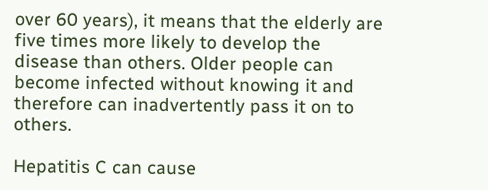over 60 years), it means that the elderly are five times more likely to develop the disease than others. Older people can become infected without knowing it and therefore can inadvertently pass it on to others.

Hepatitis C can cause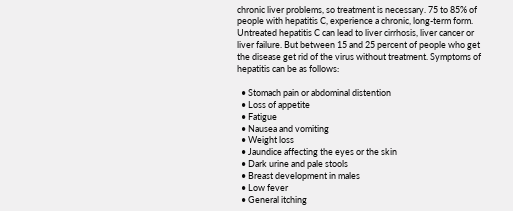chronic liver problems, so treatment is necessary. 75 to 85% of people with hepatitis C, experience a chronic, long-term form. Untreated hepatitis C can lead to liver cirrhosis, liver cancer or liver failure. But between 15 and 25 percent of people who get the disease get rid of the virus without treatment. Symptoms of hepatitis can be as follows:

  • Stomach pain or abdominal distention
  • Loss of appetite
  • Fatigue
  • Nausea and vomiting
  • Weight loss
  • Jaundice affecting the eyes or the skin
  • Dark urine and pale stools
  • Breast development in males
  • Low fever
  • General itching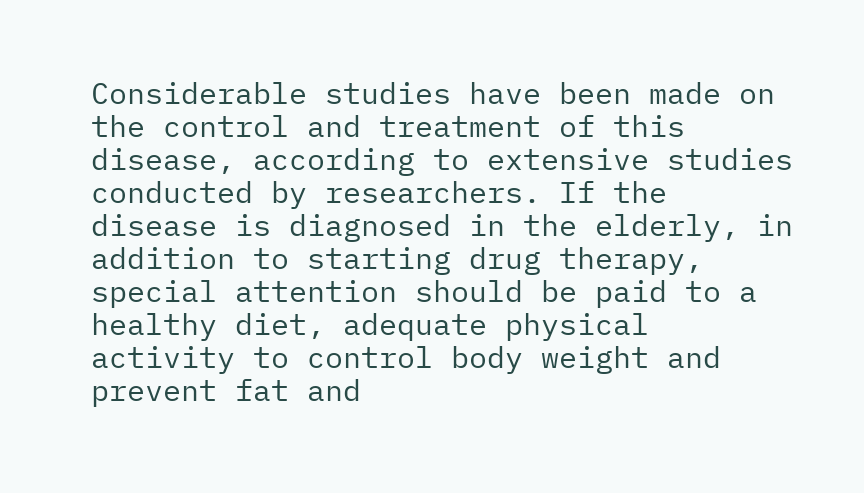Considerable studies have been made on the control and treatment of this disease, according to extensive studies conducted by researchers. If the disease is diagnosed in the elderly, in addition to starting drug therapy, special attention should be paid to a healthy diet, adequate physical activity to control body weight and prevent fat and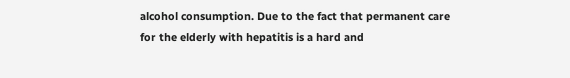alcohol consumption. Due to the fact that permanent care for the elderly with hepatitis is a hard and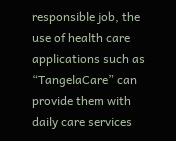responsible job, the use of health care applications such as “TangelaCare” can provide them with daily care services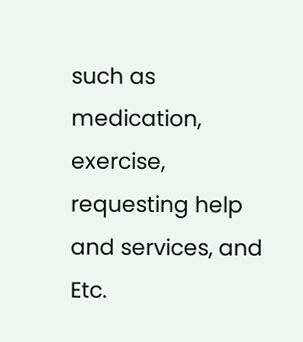such as medication, exercise, requesting help and services, and Etc.